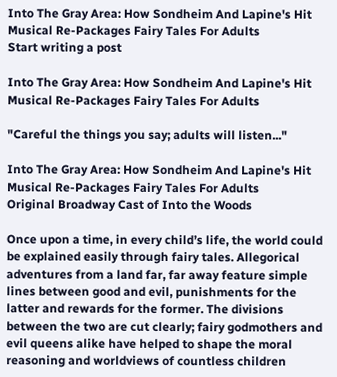Into The Gray Area: How Sondheim And Lapine's Hit Musical Re-Packages Fairy Tales For Adults
Start writing a post

Into The Gray Area: How Sondheim And Lapine's Hit Musical Re-Packages Fairy Tales For Adults

"Careful the things you say; adults will listen..."

Into The Gray Area: How Sondheim And Lapine's Hit Musical Re-Packages Fairy Tales For Adults
Original Broadway Cast of Into the Woods

Once upon a time, in every child’s life, the world could be explained easily through fairy tales. Allegorical adventures from a land far, far away feature simple lines between good and evil, punishments for the latter and rewards for the former. The divisions between the two are cut clearly; fairy godmothers and evil queens alike have helped to shape the moral reasoning and worldviews of countless children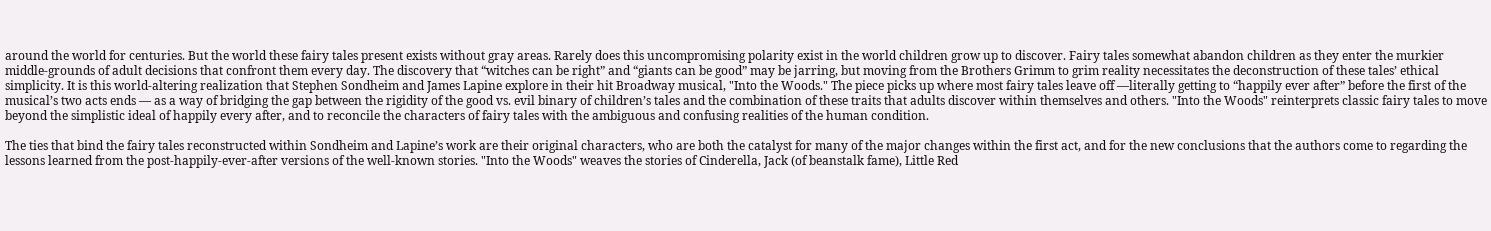around the world for centuries. But the world these fairy tales present exists without gray areas. Rarely does this uncompromising polarity exist in the world children grow up to discover. Fairy tales somewhat abandon children as they enter the murkier middle-grounds of adult decisions that confront them every day. The discovery that “witches can be right” and “giants can be good” may be jarring, but moving from the Brothers Grimm to grim reality necessitates the deconstruction of these tales’ ethical simplicity. It is this world-altering realization that Stephen Sondheim and James Lapine explore in their hit Broadway musical, "Into the Woods." The piece picks up where most fairy tales leave off —literally getting to “happily ever after” before the first of the musical’s two acts ends — as a way of bridging the gap between the rigidity of the good vs. evil binary of children’s tales and the combination of these traits that adults discover within themselves and others. "Into the Woods" reinterprets classic fairy tales to move beyond the simplistic ideal of happily every after, and to reconcile the characters of fairy tales with the ambiguous and confusing realities of the human condition.

The ties that bind the fairy tales reconstructed within Sondheim and Lapine’s work are their original characters, who are both the catalyst for many of the major changes within the first act, and for the new conclusions that the authors come to regarding the lessons learned from the post-happily-ever-after versions of the well-known stories. "Into the Woods" weaves the stories of Cinderella, Jack (of beanstalk fame), Little Red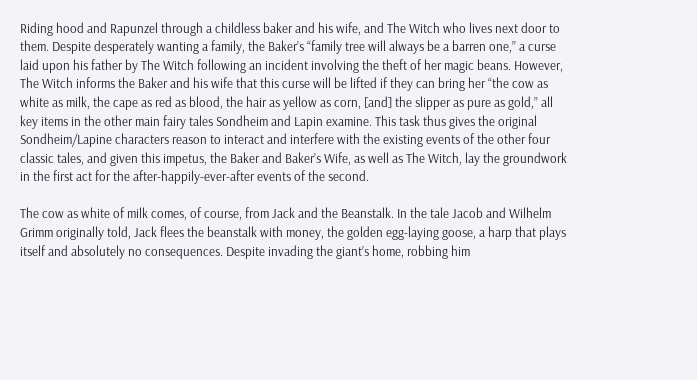Riding hood and Rapunzel through a childless baker and his wife, and The Witch who lives next door to them. Despite desperately wanting a family, the Baker’s “family tree will always be a barren one,” a curse laid upon his father by The Witch following an incident involving the theft of her magic beans. However, The Witch informs the Baker and his wife that this curse will be lifted if they can bring her “the cow as white as milk, the cape as red as blood, the hair as yellow as corn, [and] the slipper as pure as gold,” all key items in the other main fairy tales Sondheim and Lapin examine. This task thus gives the original Sondheim/Lapine characters reason to interact and interfere with the existing events of the other four classic tales, and given this impetus, the Baker and Baker’s Wife, as well as The Witch, lay the groundwork in the first act for the after-happily-ever-after events of the second.

The cow as white of milk comes, of course, from Jack and the Beanstalk. In the tale Jacob and Wilhelm Grimm originally told, Jack flees the beanstalk with money, the golden egg-laying goose, a harp that plays itself and absolutely no consequences. Despite invading the giant’s home, robbing him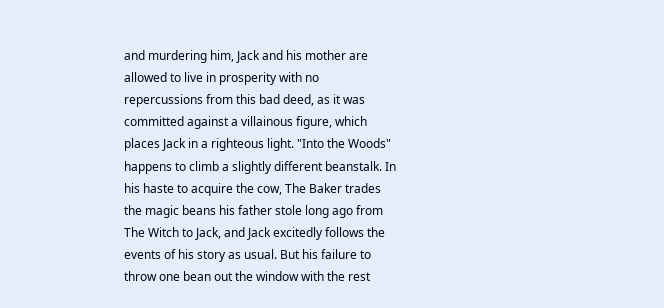and murdering him, Jack and his mother are allowed to live in prosperity with no repercussions from this bad deed, as it was committed against a villainous figure, which places Jack in a righteous light. "Into the Woods" happens to climb a slightly different beanstalk. In his haste to acquire the cow, The Baker trades the magic beans his father stole long ago from The Witch to Jack, and Jack excitedly follows the events of his story as usual. But his failure to throw one bean out the window with the rest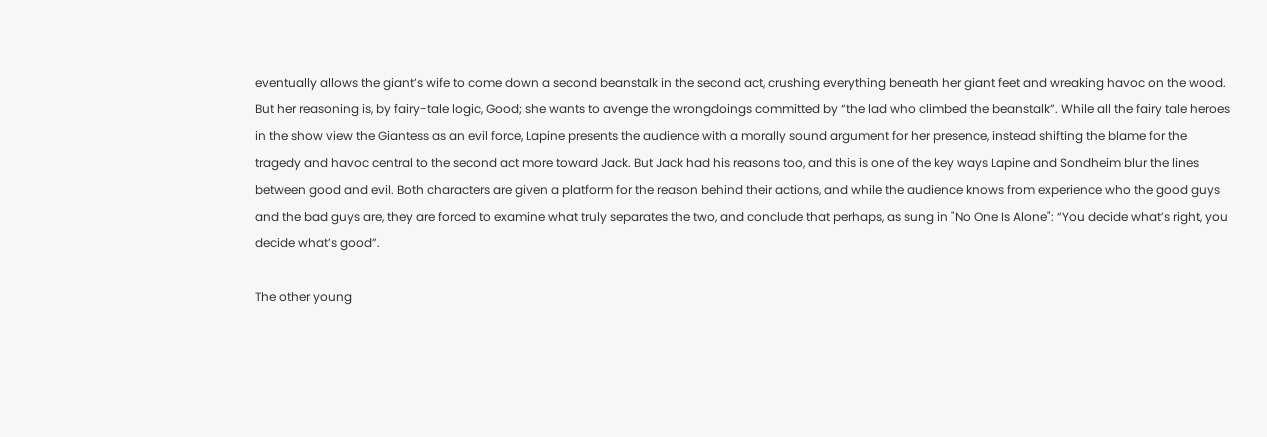eventually allows the giant’s wife to come down a second beanstalk in the second act, crushing everything beneath her giant feet and wreaking havoc on the wood. But her reasoning is, by fairy-tale logic, Good; she wants to avenge the wrongdoings committed by “the lad who climbed the beanstalk”. While all the fairy tale heroes in the show view the Giantess as an evil force, Lapine presents the audience with a morally sound argument for her presence, instead shifting the blame for the tragedy and havoc central to the second act more toward Jack. But Jack had his reasons too, and this is one of the key ways Lapine and Sondheim blur the lines between good and evil. Both characters are given a platform for the reason behind their actions, and while the audience knows from experience who the good guys and the bad guys are, they are forced to examine what truly separates the two, and conclude that perhaps, as sung in "No One Is Alone": “You decide what’s right, you decide what’s good”.

The other young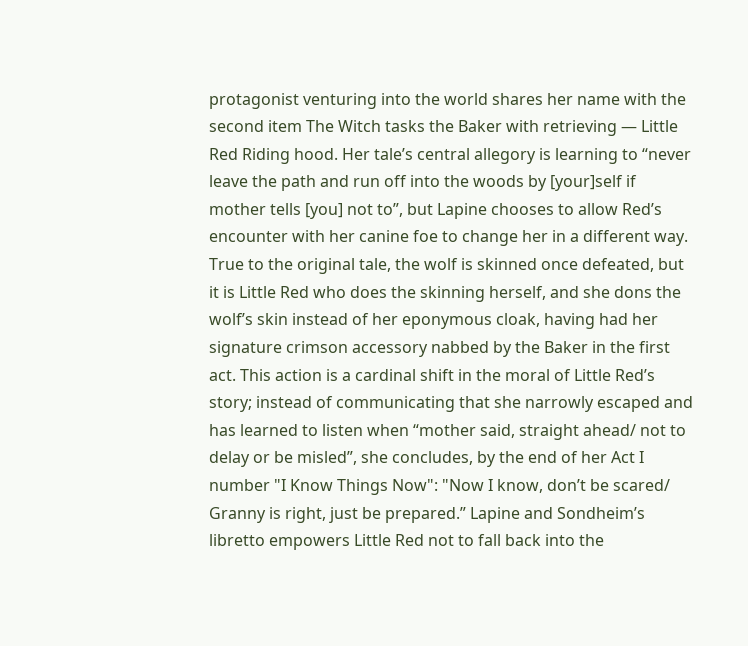protagonist venturing into the world shares her name with the second item The Witch tasks the Baker with retrieving — Little Red Riding hood. Her tale’s central allegory is learning to “never leave the path and run off into the woods by [your]self if mother tells [you] not to”, but Lapine chooses to allow Red’s encounter with her canine foe to change her in a different way. True to the original tale, the wolf is skinned once defeated, but it is Little Red who does the skinning herself, and she dons the wolf’s skin instead of her eponymous cloak, having had her signature crimson accessory nabbed by the Baker in the first act. This action is a cardinal shift in the moral of Little Red’s story; instead of communicating that she narrowly escaped and has learned to listen when “mother said, straight ahead/ not to delay or be misled”, she concludes, by the end of her Act I number "I Know Things Now": "Now I know, don’t be scared/ Granny is right, just be prepared.” Lapine and Sondheim’s libretto empowers Little Red not to fall back into the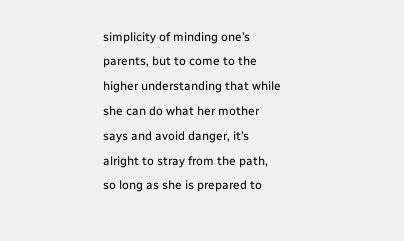simplicity of minding one’s parents, but to come to the higher understanding that while she can do what her mother says and avoid danger, it’s alright to stray from the path, so long as she is prepared to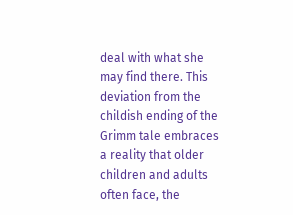deal with what she may find there. This deviation from the childish ending of the Grimm tale embraces a reality that older children and adults often face, the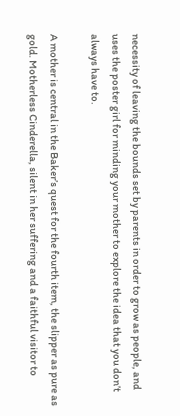necessity of leaving the bounds set by parents in order to grow as people, and uses the poster girl for minding your mother to explore the idea that you don’t always have to.

A mother is central in the Baker’s quest for the fourth item, the slipper as pure as gold. Motherless Cinderella, silent in her suffering and a faithful visitor to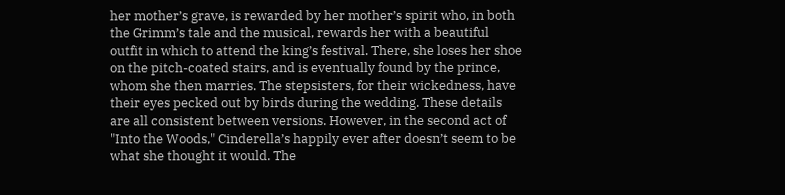her mother’s grave, is rewarded by her mother’s spirit who, in both the Grimm’s tale and the musical, rewards her with a beautiful outfit in which to attend the king’s festival. There, she loses her shoe on the pitch-coated stairs, and is eventually found by the prince, whom she then marries. The stepsisters, for their wickedness, have their eyes pecked out by birds during the wedding. These details are all consistent between versions. However, in the second act of "Into the Woods," Cinderella’s happily ever after doesn’t seem to be what she thought it would. The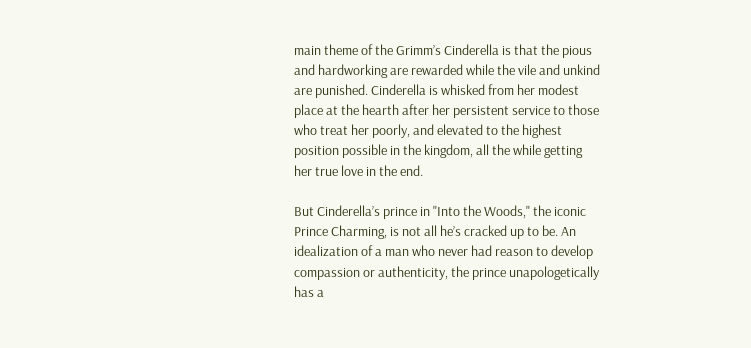main theme of the Grimm’s Cinderella is that the pious and hardworking are rewarded while the vile and unkind are punished. Cinderella is whisked from her modest place at the hearth after her persistent service to those who treat her poorly, and elevated to the highest position possible in the kingdom, all the while getting her true love in the end.

But Cinderella’s prince in "Into the Woods," the iconic Prince Charming, is not all he’s cracked up to be. An idealization of a man who never had reason to develop compassion or authenticity, the prince unapologetically has a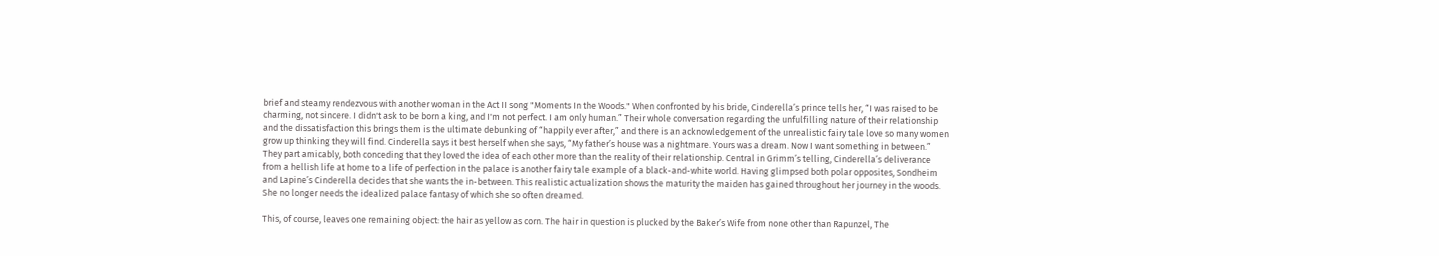brief and steamy rendezvous with another woman in the Act II song "Moments In the Woods." When confronted by his bride, Cinderella’s prince tells her, “I was raised to be charming, not sincere. I didn't ask to be born a king, and I'm not perfect. I am only human.” Their whole conversation regarding the unfulfilling nature of their relationship and the dissatisfaction this brings them is the ultimate debunking of “happily ever after,” and there is an acknowledgement of the unrealistic fairy tale love so many women grow up thinking they will find. Cinderella says it best herself when she says, “My father’s house was a nightmare. Yours was a dream. Now I want something in between.” They part amicably, both conceding that they loved the idea of each other more than the reality of their relationship. Central in Grimm’s telling, Cinderella’s deliverance from a hellish life at home to a life of perfection in the palace is another fairy tale example of a black-and-white world. Having glimpsed both polar opposites, Sondheim and Lapine’s Cinderella decides that she wants the in-between. This realistic actualization shows the maturity the maiden has gained throughout her journey in the woods. She no longer needs the idealized palace fantasy of which she so often dreamed.

This, of course, leaves one remaining object: the hair as yellow as corn. The hair in question is plucked by the Baker’s Wife from none other than Rapunzel, The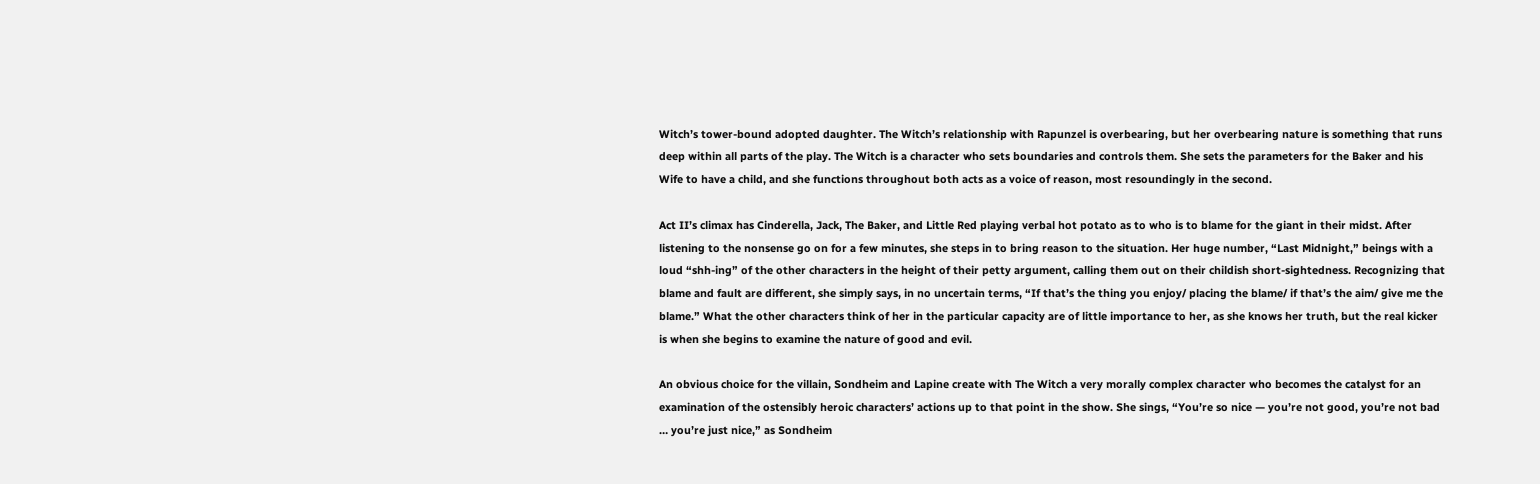Witch’s tower-bound adopted daughter. The Witch’s relationship with Rapunzel is overbearing, but her overbearing nature is something that runs deep within all parts of the play. The Witch is a character who sets boundaries and controls them. She sets the parameters for the Baker and his Wife to have a child, and she functions throughout both acts as a voice of reason, most resoundingly in the second.

Act II’s climax has Cinderella, Jack, The Baker, and Little Red playing verbal hot potato as to who is to blame for the giant in their midst. After listening to the nonsense go on for a few minutes, she steps in to bring reason to the situation. Her huge number, “Last Midnight,” beings with a loud “shh-ing” of the other characters in the height of their petty argument, calling them out on their childish short-sightedness. Recognizing that blame and fault are different, she simply says, in no uncertain terms, “If that’s the thing you enjoy/ placing the blame/ if that’s the aim/ give me the blame.” What the other characters think of her in the particular capacity are of little importance to her, as she knows her truth, but the real kicker is when she begins to examine the nature of good and evil.

An obvious choice for the villain, Sondheim and Lapine create with The Witch a very morally complex character who becomes the catalyst for an examination of the ostensibly heroic characters’ actions up to that point in the show. She sings, “You’re so nice — you’re not good, you’re not bad … you’re just nice,” as Sondheim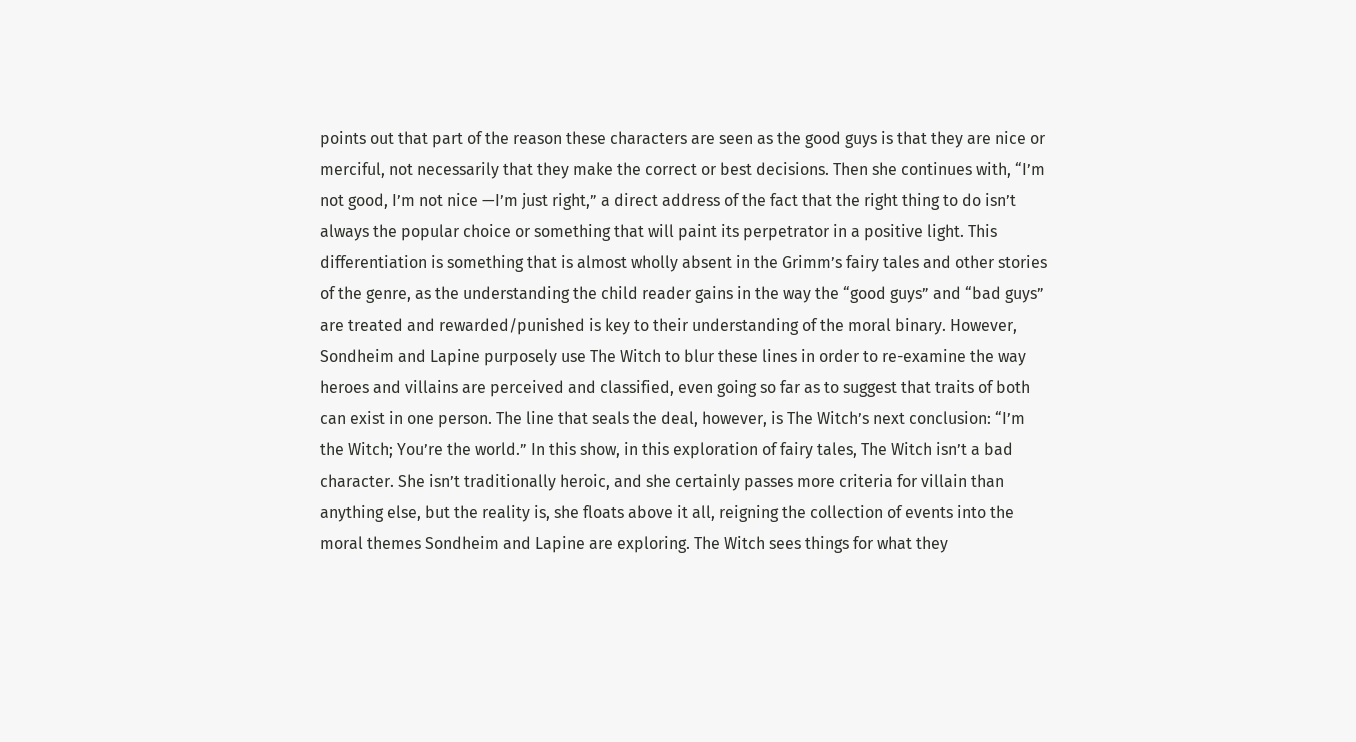points out that part of the reason these characters are seen as the good guys is that they are nice or merciful, not necessarily that they make the correct or best decisions. Then she continues with, “I’m not good, I’m not nice —I’m just right,” a direct address of the fact that the right thing to do isn’t always the popular choice or something that will paint its perpetrator in a positive light. This differentiation is something that is almost wholly absent in the Grimm’s fairy tales and other stories of the genre, as the understanding the child reader gains in the way the “good guys” and “bad guys” are treated and rewarded/punished is key to their understanding of the moral binary. However, Sondheim and Lapine purposely use The Witch to blur these lines in order to re-examine the way heroes and villains are perceived and classified, even going so far as to suggest that traits of both can exist in one person. The line that seals the deal, however, is The Witch’s next conclusion: “I’m the Witch; You’re the world.” In this show, in this exploration of fairy tales, The Witch isn’t a bad character. She isn’t traditionally heroic, and she certainly passes more criteria for villain than anything else, but the reality is, she floats above it all, reigning the collection of events into the moral themes Sondheim and Lapine are exploring. The Witch sees things for what they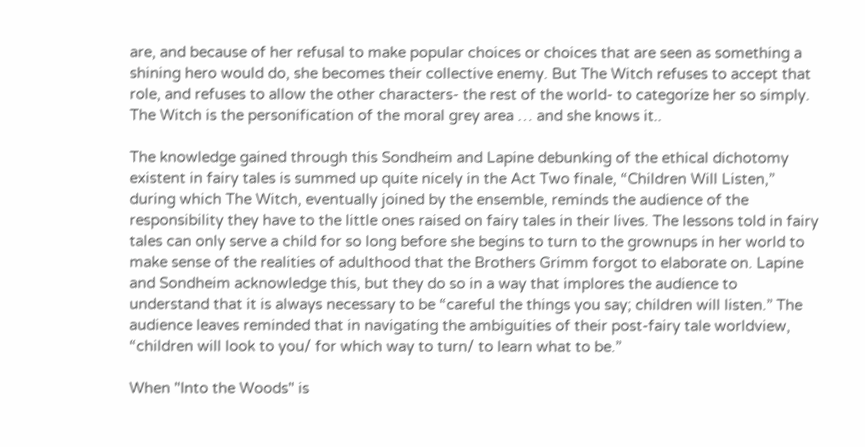are, and because of her refusal to make popular choices or choices that are seen as something a shining hero would do, she becomes their collective enemy. But The Witch refuses to accept that role, and refuses to allow the other characters- the rest of the world- to categorize her so simply. The Witch is the personification of the moral grey area … and she knows it..

The knowledge gained through this Sondheim and Lapine debunking of the ethical dichotomy existent in fairy tales is summed up quite nicely in the Act Two finale, “Children Will Listen,” during which The Witch, eventually joined by the ensemble, reminds the audience of the responsibility they have to the little ones raised on fairy tales in their lives. The lessons told in fairy tales can only serve a child for so long before she begins to turn to the grownups in her world to make sense of the realities of adulthood that the Brothers Grimm forgot to elaborate on. Lapine and Sondheim acknowledge this, but they do so in a way that implores the audience to understand that it is always necessary to be “careful the things you say; children will listen.” The audience leaves reminded that in navigating the ambiguities of their post-fairy tale worldview, “children will look to you/ for which way to turn/ to learn what to be.”

When "Into the Woods" is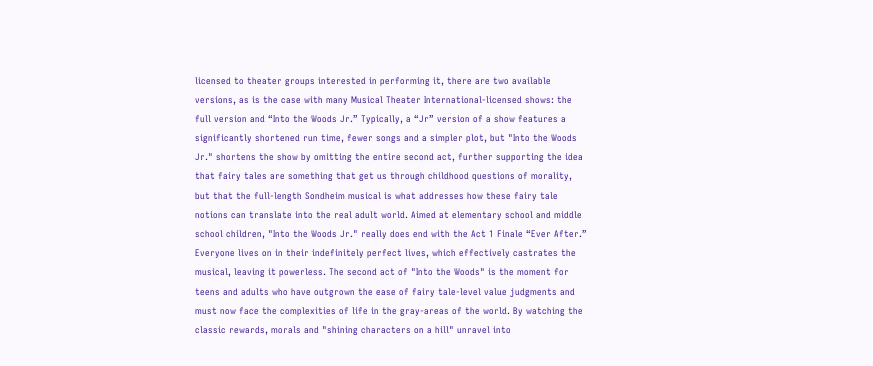licensed to theater groups interested in performing it, there are two available versions, as is the case with many Musical Theater International-licensed shows: the full version and “Into the Woods Jr.” Typically, a “Jr” version of a show features a significantly shortened run time, fewer songs and a simpler plot, but "Into the Woods Jr." shortens the show by omitting the entire second act, further supporting the idea that fairy tales are something that get us through childhood questions of morality, but that the full-length Sondheim musical is what addresses how these fairy tale notions can translate into the real adult world. Aimed at elementary school and middle school children, "Into the Woods Jr." really does end with the Act 1 Finale “Ever After.” Everyone lives on in their indefinitely perfect lives, which effectively castrates the musical, leaving it powerless. The second act of "Into the Woods" is the moment for teens and adults who have outgrown the ease of fairy tale-level value judgments and must now face the complexities of life in the gray-areas of the world. By watching the classic rewards, morals and "shining characters on a hill" unravel into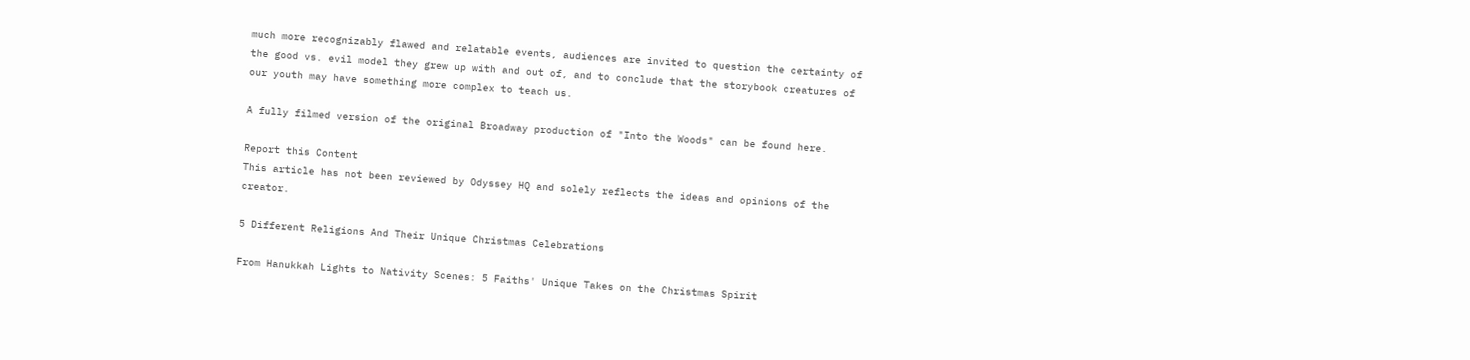much more recognizably flawed and relatable events, audiences are invited to question the certainty of the good vs. evil model they grew up with and out of, and to conclude that the storybook creatures of our youth may have something more complex to teach us.

A fully filmed version of the original Broadway production of "Into the Woods" can be found here.

Report this Content
This article has not been reviewed by Odyssey HQ and solely reflects the ideas and opinions of the creator.

5 Different Religions And Their Unique Christmas Celebrations

From Hanukkah Lights to Nativity Scenes: 5 Faiths' Unique Takes on the Christmas Spirit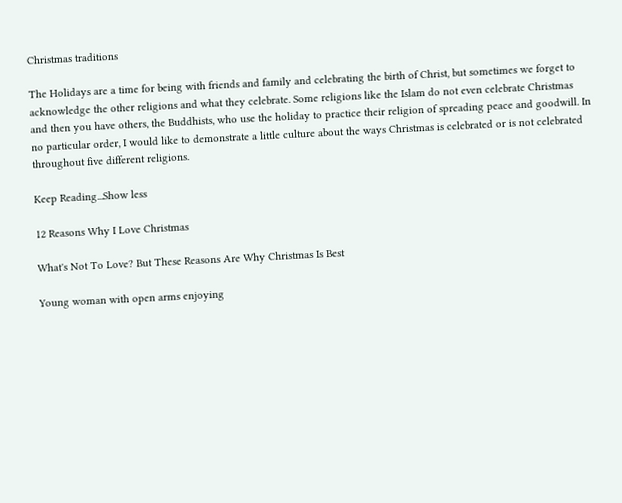Christmas traditions

The Holidays are a time for being with friends and family and celebrating the birth of Christ, but sometimes we forget to acknowledge the other religions and what they celebrate. Some religions like the Islam do not even celebrate Christmas and then you have others, the Buddhists, who use the holiday to practice their religion of spreading peace and goodwill. In no particular order, I would like to demonstrate a little culture about the ways Christmas is celebrated or is not celebrated throughout five different religions.

Keep Reading...Show less

12 Reasons Why I Love Christmas

What's Not To Love? But These Reasons Are Why Christmas Is Best

Young woman with open arms enjoying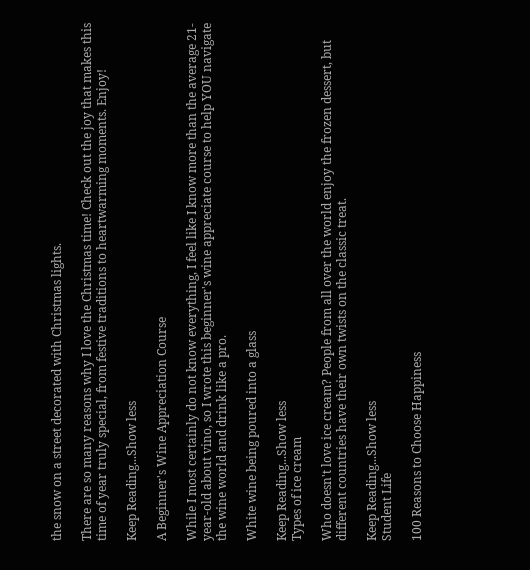the snow on a street decorated with Christmas lights.

There are so many reasons why I love the Christmas time! Check out the joy that makes this time of year truly special, from festive traditions to heartwarming moments. Enjoy!

Keep Reading...Show less

A Beginner's Wine Appreciation Course

While I most certainly do not know everything, I feel like I know more than the average 21-year-old about vino, so I wrote this beginner's wine appreciate course to help YOU navigate the wine world and drink like a pro.

White wine being poured into a glass

Keep Reading...Show less
Types of ice cream

Who doesn't love ice cream? People from all over the world enjoy the frozen dessert, but different countries have their own twists on the classic treat.

Keep Reading...Show less
Student Life

100 Reasons to Choose Happiness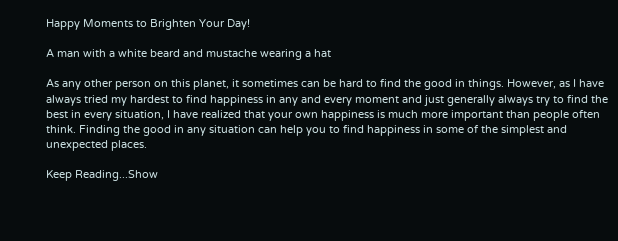Happy Moments to Brighten Your Day!

A man with a white beard and mustache wearing a hat

As any other person on this planet, it sometimes can be hard to find the good in things. However, as I have always tried my hardest to find happiness in any and every moment and just generally always try to find the best in every situation, I have realized that your own happiness is much more important than people often think. Finding the good in any situation can help you to find happiness in some of the simplest and unexpected places.

Keep Reading...Show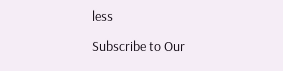less

Subscribe to Our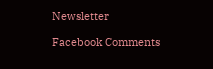Newsletter

Facebook Comments